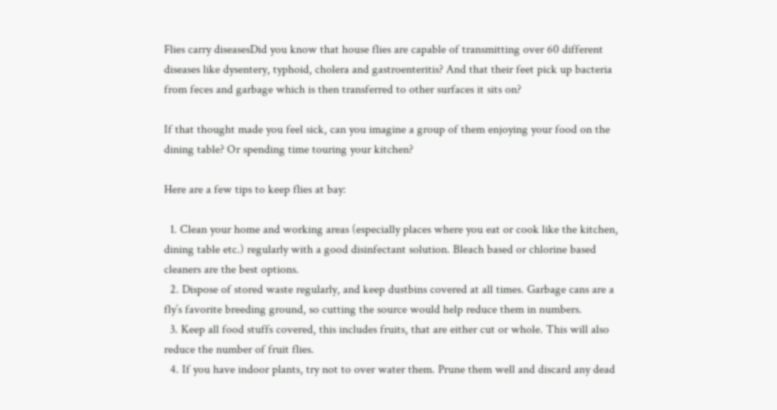Flies carry diseasesDid you know that house flies are capable of transmitting over 60 different diseases like dysentery, typhoid, cholera and gastroenteritis? And that their feet pick up bacteria from feces and garbage which is then transferred to other surfaces it sits on?

If that thought made you feel sick, can you imagine a group of them enjoying your food on the dining table? Or spending time touring your kitchen?

Here are a few tips to keep flies at bay:

  1. Clean your home and working areas (especially places where you eat or cook like the kitchen, dining table etc.) regularly with a good disinfectant solution. Bleach based or chlorine based cleaners are the best options.
  2. Dispose of stored waste regularly, and keep dustbins covered at all times. Garbage cans are a fly’s favorite breeding ground, so cutting the source would help reduce them in numbers.
  3. Keep all food stuffs covered, this includes fruits, that are either cut or whole. This will also reduce the number of fruit flies.
  4. If you have indoor plants, try not to over water them. Prune them well and discard any dead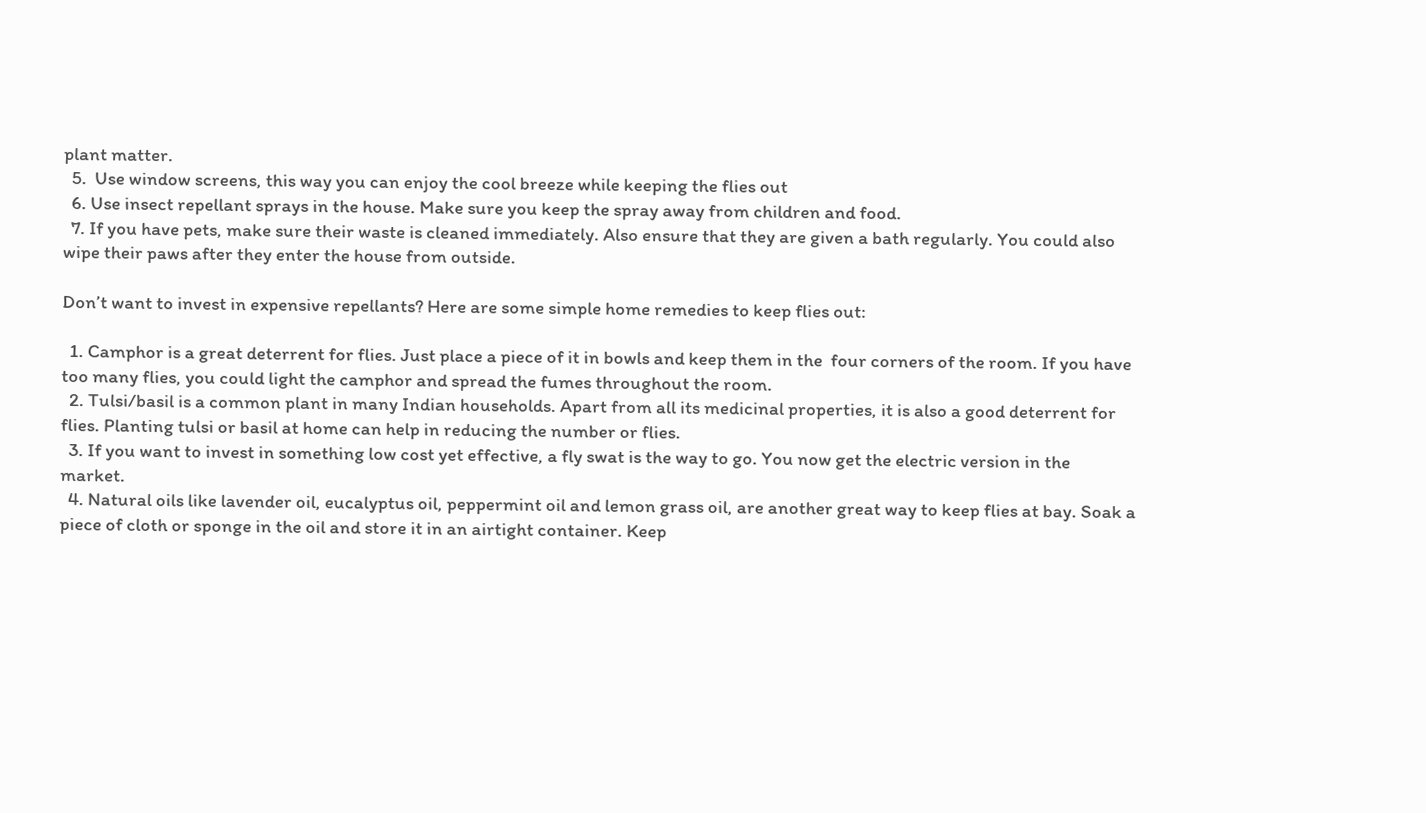plant matter.
  5.  Use window screens, this way you can enjoy the cool breeze while keeping the flies out
  6. Use insect repellant sprays in the house. Make sure you keep the spray away from children and food.
  7. If you have pets, make sure their waste is cleaned immediately. Also ensure that they are given a bath regularly. You could also wipe their paws after they enter the house from outside.

Don’t want to invest in expensive repellants? Here are some simple home remedies to keep flies out:

  1. Camphor is a great deterrent for flies. Just place a piece of it in bowls and keep them in the  four corners of the room. If you have too many flies, you could light the camphor and spread the fumes throughout the room.
  2. Tulsi/basil is a common plant in many Indian households. Apart from all its medicinal properties, it is also a good deterrent for flies. Planting tulsi or basil at home can help in reducing the number or flies.
  3. If you want to invest in something low cost yet effective, a fly swat is the way to go. You now get the electric version in the market.
  4. Natural oils like lavender oil, eucalyptus oil, peppermint oil and lemon grass oil, are another great way to keep flies at bay. Soak a piece of cloth or sponge in the oil and store it in an airtight container. Keep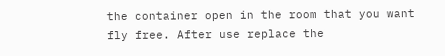the container open in the room that you want fly free. After use replace the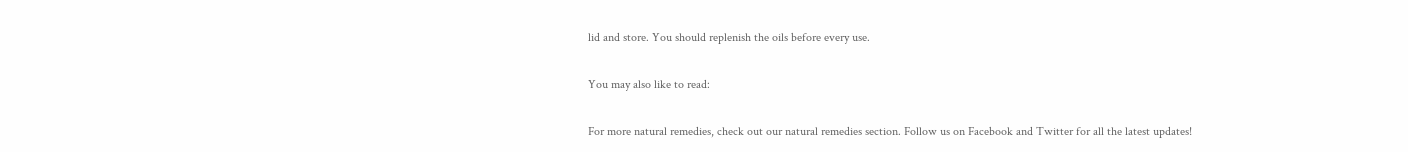lid and store. You should replenish the oils before every use.

You may also like to read:

For more natural remedies, check out our natural remedies section. Follow us on Facebook and Twitter for all the latest updates!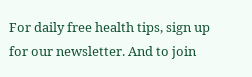For daily free health tips, sign up for our newsletter. And to join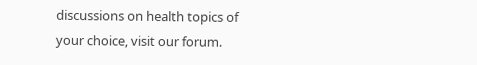discussions on health topics of your choice, visit our forum.